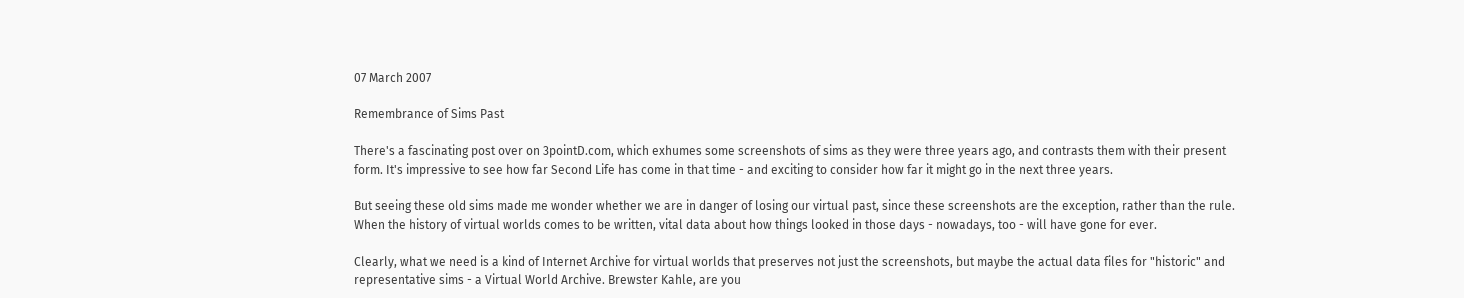07 March 2007

Remembrance of Sims Past

There's a fascinating post over on 3pointD.com, which exhumes some screenshots of sims as they were three years ago, and contrasts them with their present form. It's impressive to see how far Second Life has come in that time - and exciting to consider how far it might go in the next three years.

But seeing these old sims made me wonder whether we are in danger of losing our virtual past, since these screenshots are the exception, rather than the rule. When the history of virtual worlds comes to be written, vital data about how things looked in those days - nowadays, too - will have gone for ever.

Clearly, what we need is a kind of Internet Archive for virtual worlds that preserves not just the screenshots, but maybe the actual data files for "historic" and representative sims - a Virtual World Archive. Brewster Kahle, are you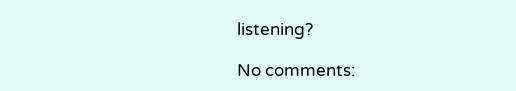listening?

No comments: